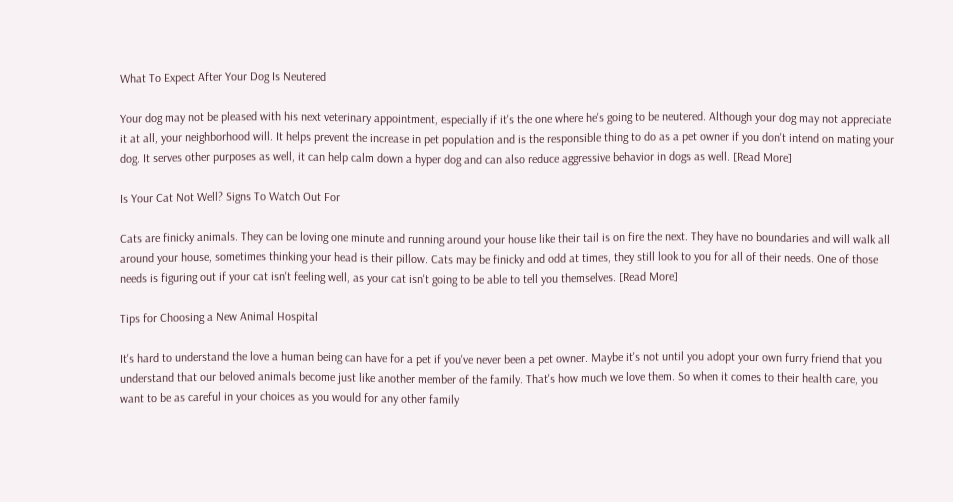What To Expect After Your Dog Is Neutered

Your dog may not be pleased with his next veterinary appointment, especially if it's the one where he's going to be neutered. Although your dog may not appreciate it at all, your neighborhood will. It helps prevent the increase in pet population and is the responsible thing to do as a pet owner if you don't intend on mating your dog. It serves other purposes as well, it can help calm down a hyper dog and can also reduce aggressive behavior in dogs as well. [Read More]

Is Your Cat Not Well? Signs To Watch Out For

Cats are finicky animals. They can be loving one minute and running around your house like their tail is on fire the next. They have no boundaries and will walk all around your house, sometimes thinking your head is their pillow. Cats may be finicky and odd at times, they still look to you for all of their needs. One of those needs is figuring out if your cat isn't feeling well, as your cat isn't going to be able to tell you themselves. [Read More]

Tips for Choosing a New Animal Hospital

It's hard to understand the love a human being can have for a pet if you've never been a pet owner. Maybe it's not until you adopt your own furry friend that you understand that our beloved animals become just like another member of the family. That's how much we love them. So when it comes to their health care, you want to be as careful in your choices as you would for any other family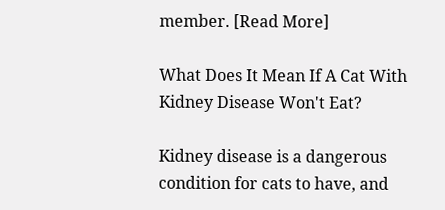member. [Read More]

What Does It Mean If A Cat With Kidney Disease Won't Eat?

Kidney disease is a dangerous condition for cats to have, and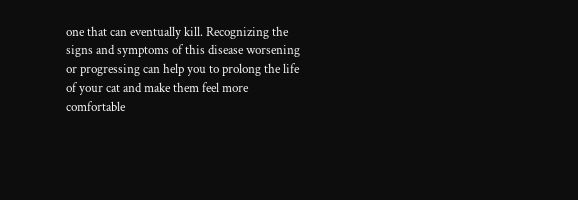one that can eventually kill. Recognizing the signs and symptoms of this disease worsening or progressing can help you to prolong the life of your cat and make them feel more comfortable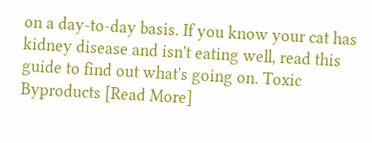on a day-to-day basis. If you know your cat has kidney disease and isn't eating well, read this guide to find out what's going on. Toxic Byproducts [Read More]